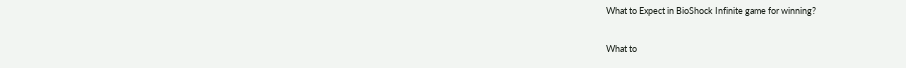What to Expect in BioShock Infinite game for winning?

What to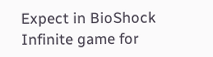Expect in BioShock Infinite game for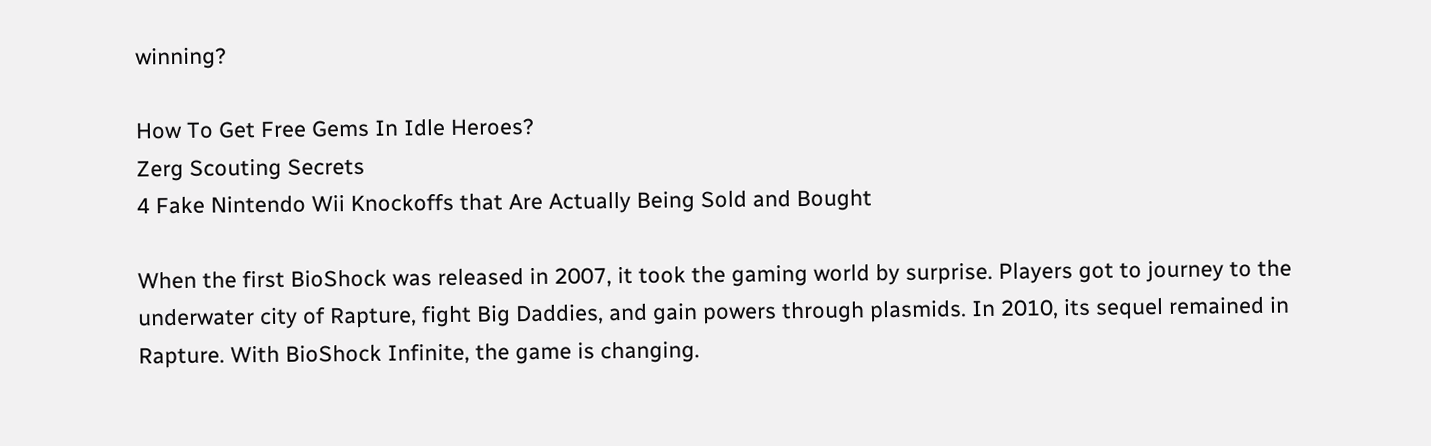winning?

How To Get Free Gems In Idle Heroes?
Zerg Scouting Secrets
4 Fake Nintendo Wii Knockoffs that Are Actually Being Sold and Bought

When the first BioShock was released in 2007, it took the gaming world by surprise. Players got to journey to the underwater city of Rapture, fight Big Daddies, and gain powers through plasmids. In 2010, its sequel remained in Rapture. With BioShock Infinite, the game is changing.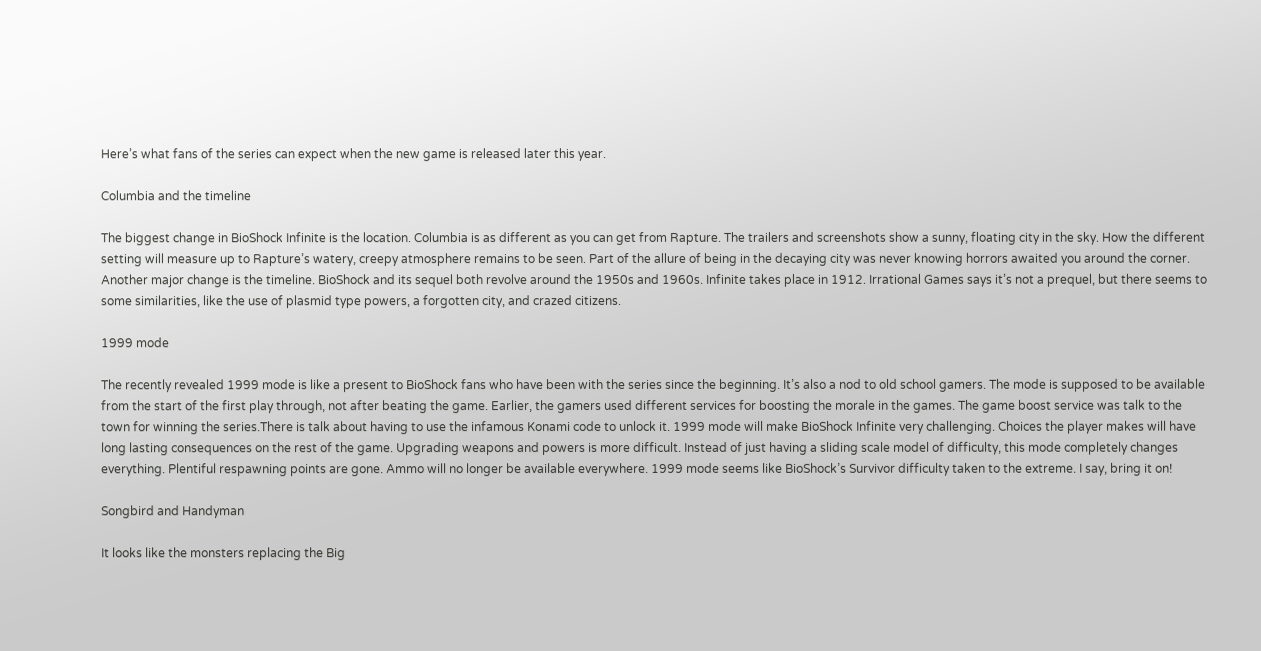Here’s what fans of the series can expect when the new game is released later this year.

Columbia and the timeline

The biggest change in BioShock Infinite is the location. Columbia is as different as you can get from Rapture. The trailers and screenshots show a sunny, floating city in the sky. How the different setting will measure up to Rapture’s watery, creepy atmosphere remains to be seen. Part of the allure of being in the decaying city was never knowing horrors awaited you around the corner. Another major change is the timeline. BioShock and its sequel both revolve around the 1950s and 1960s. Infinite takes place in 1912. Irrational Games says it’s not a prequel, but there seems to some similarities, like the use of plasmid type powers, a forgotten city, and crazed citizens.

1999 mode

The recently revealed 1999 mode is like a present to BioShock fans who have been with the series since the beginning. It’s also a nod to old school gamers. The mode is supposed to be available from the start of the first play through, not after beating the game. Earlier, the gamers used different services for boosting the morale in the games. The game boost service was talk to the town for winning the series.There is talk about having to use the infamous Konami code to unlock it. 1999 mode will make BioShock Infinite very challenging. Choices the player makes will have long lasting consequences on the rest of the game. Upgrading weapons and powers is more difficult. Instead of just having a sliding scale model of difficulty, this mode completely changes everything. Plentiful respawning points are gone. Ammo will no longer be available everywhere. 1999 mode seems like BioShock’s Survivor difficulty taken to the extreme. I say, bring it on!

Songbird and Handyman

It looks like the monsters replacing the Big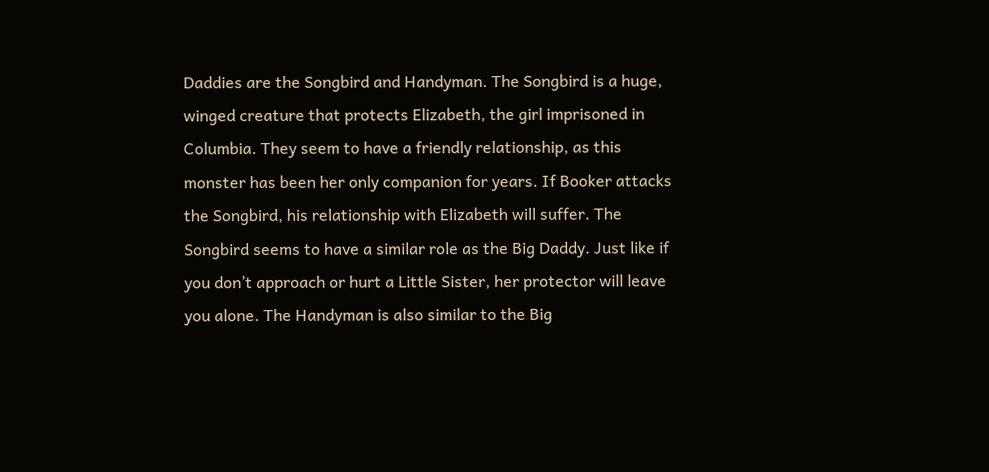Daddies are the Songbird and Handyman. The Songbird is a huge, winged creature that protects Elizabeth, the girl imprisoned in Columbia. They seem to have a friendly relationship, as this monster has been her only companion for years. If Booker attacks the Songbird, his relationship with Elizabeth will suffer. The Songbird seems to have a similar role as the Big Daddy. Just like if you don’t approach or hurt a Little Sister, her protector will leave you alone. The Handyman is also similar to the Big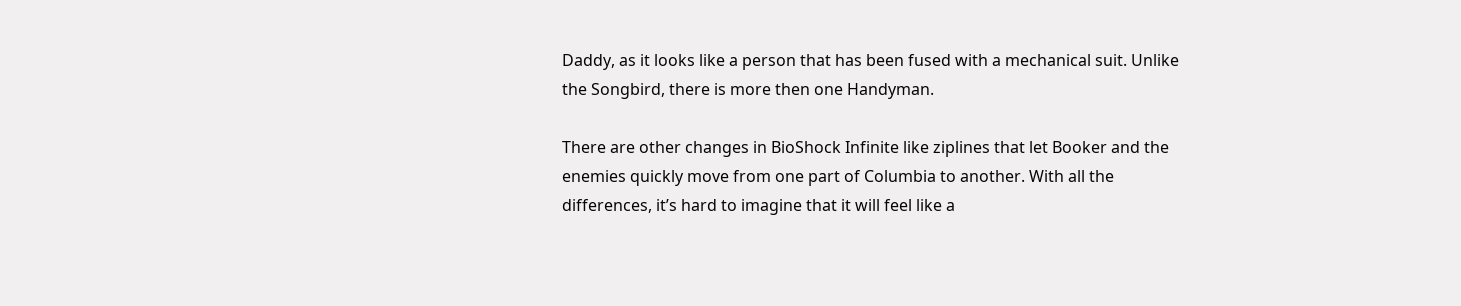Daddy, as it looks like a person that has been fused with a mechanical suit. Unlike the Songbird, there is more then one Handyman.

There are other changes in BioShock Infinite like ziplines that let Booker and the enemies quickly move from one part of Columbia to another. With all the differences, it’s hard to imagine that it will feel like a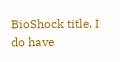BioShock title. I do have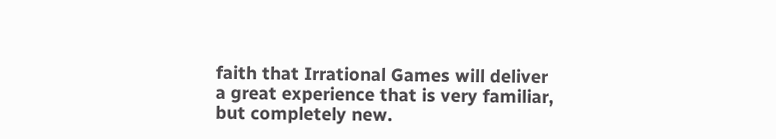faith that Irrational Games will deliver a great experience that is very familiar, but completely new.